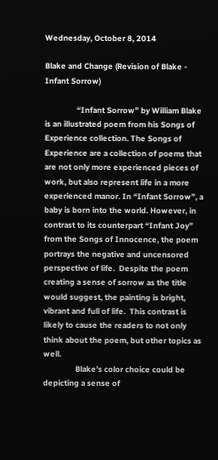Wednesday, October 8, 2014

Blake and Change (Revision of Blake - Infant Sorrow)

                “Infant Sorrow” by William Blake is an illustrated poem from his Songs of Experience collection. The Songs of Experience are a collection of poems that are not only more experienced pieces of work, but also represent life in a more experienced manor. In “Infant Sorrow”, a baby is born into the world. However, in contrast to its counterpart “Infant Joy” from the Songs of Innocence, the poem portrays the negative and uncensored perspective of life.  Despite the poem creating a sense of sorrow as the title would suggest, the painting is bright, vibrant and full of life.  This contrast is likely to cause the readers to not only think about the poem, but other topics as well.
                Blake’s color choice could be depicting a sense of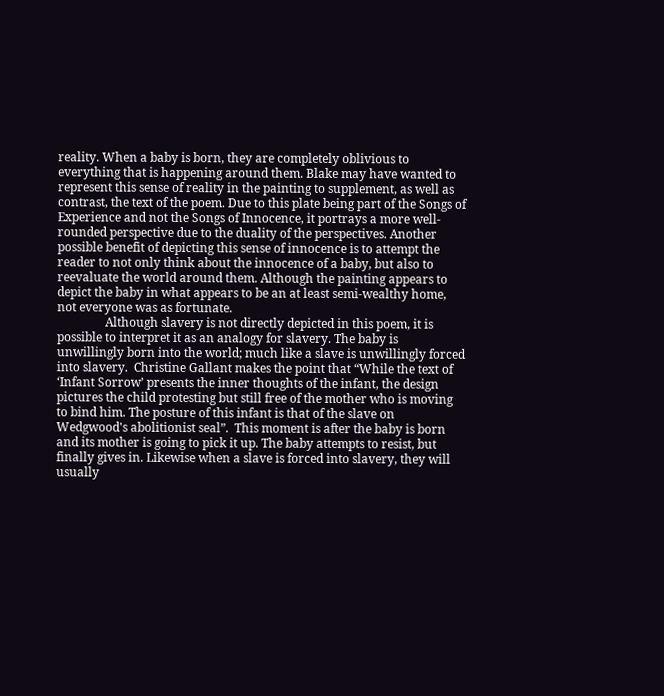reality. When a baby is born, they are completely oblivious to everything that is happening around them. Blake may have wanted to represent this sense of reality in the painting to supplement, as well as contrast, the text of the poem. Due to this plate being part of the Songs of Experience and not the Songs of Innocence, it portrays a more well-rounded perspective due to the duality of the perspectives. Another possible benefit of depicting this sense of innocence is to attempt the reader to not only think about the innocence of a baby, but also to reevaluate the world around them. Although the painting appears to depict the baby in what appears to be an at least semi-wealthy home, not everyone was as fortunate.
                Although slavery is not directly depicted in this poem, it is possible to interpret it as an analogy for slavery. The baby is unwillingly born into the world; much like a slave is unwillingly forced into slavery.  Christine Gallant makes the point that “While the text of ‘Infant Sorrow’ presents the inner thoughts of the infant, the design pictures the child protesting but still free of the mother who is moving to bind him. The posture of this infant is that of the slave on Wedgwood's abolitionist seal”.  This moment is after the baby is born and its mother is going to pick it up. The baby attempts to resist, but finally gives in. Likewise when a slave is forced into slavery, they will usually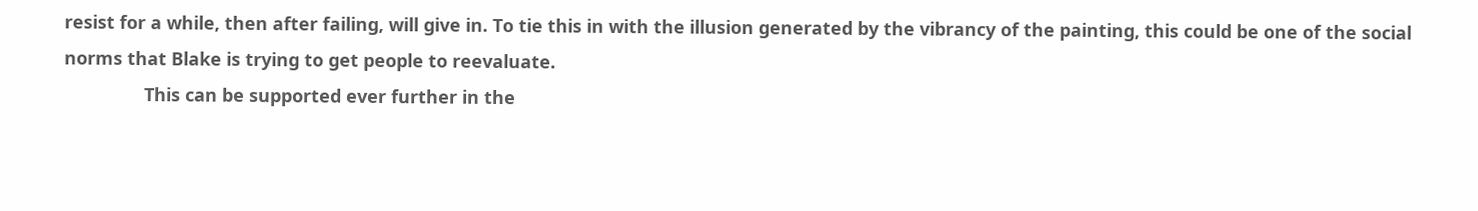resist for a while, then after failing, will give in. To tie this in with the illusion generated by the vibrancy of the painting, this could be one of the social norms that Blake is trying to get people to reevaluate.
                This can be supported ever further in the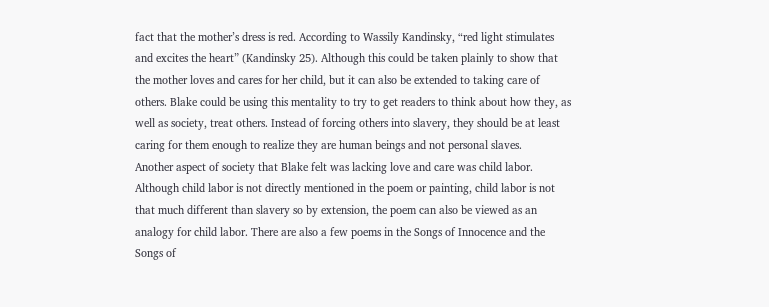fact that the mother’s dress is red. According to Wassily Kandinsky, “red light stimulates and excites the heart” (Kandinsky 25). Although this could be taken plainly to show that the mother loves and cares for her child, but it can also be extended to taking care of others. Blake could be using this mentality to try to get readers to think about how they, as well as society, treat others. Instead of forcing others into slavery, they should be at least caring for them enough to realize they are human beings and not personal slaves.
Another aspect of society that Blake felt was lacking love and care was child labor. Although child labor is not directly mentioned in the poem or painting, child labor is not that much different than slavery so by extension, the poem can also be viewed as an analogy for child labor. There are also a few poems in the Songs of Innocence and the Songs of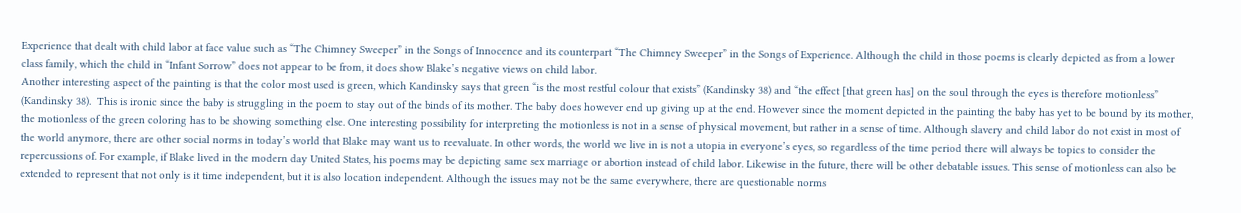Experience that dealt with child labor at face value such as “The Chimney Sweeper” in the Songs of Innocence and its counterpart “The Chimney Sweeper” in the Songs of Experience. Although the child in those poems is clearly depicted as from a lower class family, which the child in “Infant Sorrow” does not appear to be from, it does show Blake’s negative views on child labor.
Another interesting aspect of the painting is that the color most used is green, which Kandinsky says that green “is the most restful colour that exists” (Kandinsky 38) and “the effect [that green has] on the soul through the eyes is therefore motionless” (Kandinsky 38).  This is ironic since the baby is struggling in the poem to stay out of the binds of its mother. The baby does however end up giving up at the end. However since the moment depicted in the painting the baby has yet to be bound by its mother, the motionless of the green coloring has to be showing something else. One interesting possibility for interpreting the motionless is not in a sense of physical movement, but rather in a sense of time. Although slavery and child labor do not exist in most of the world anymore, there are other social norms in today’s world that Blake may want us to reevaluate. In other words, the world we live in is not a utopia in everyone’s eyes, so regardless of the time period there will always be topics to consider the repercussions of. For example, if Blake lived in the modern day United States, his poems may be depicting same sex marriage or abortion instead of child labor. Likewise in the future, there will be other debatable issues. This sense of motionless can also be extended to represent that not only is it time independent, but it is also location independent. Although the issues may not be the same everywhere, there are questionable norms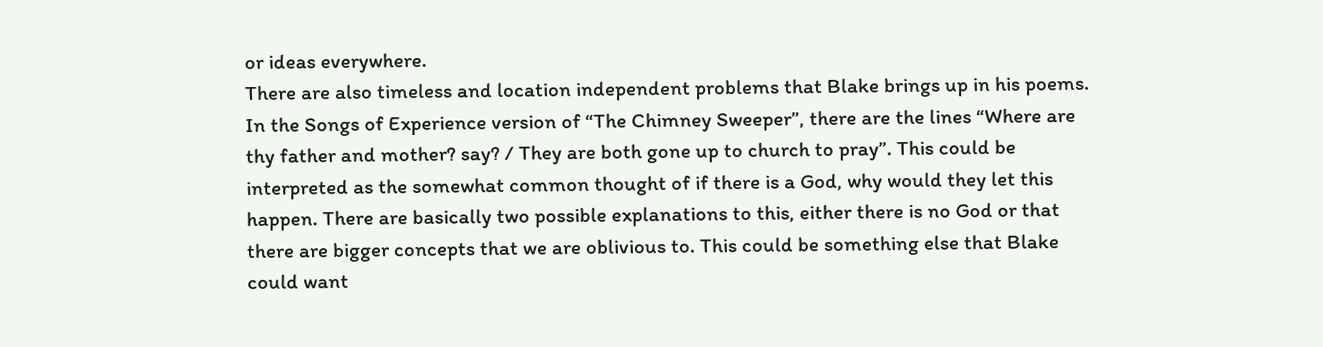or ideas everywhere.
There are also timeless and location independent problems that Blake brings up in his poems. In the Songs of Experience version of “The Chimney Sweeper”, there are the lines “Where are thy father and mother? say? / They are both gone up to church to pray”. This could be interpreted as the somewhat common thought of if there is a God, why would they let this happen. There are basically two possible explanations to this, either there is no God or that there are bigger concepts that we are oblivious to. This could be something else that Blake could want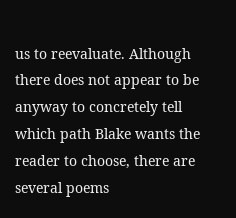us to reevaluate. Although there does not appear to be anyway to concretely tell which path Blake wants the reader to choose, there are several poems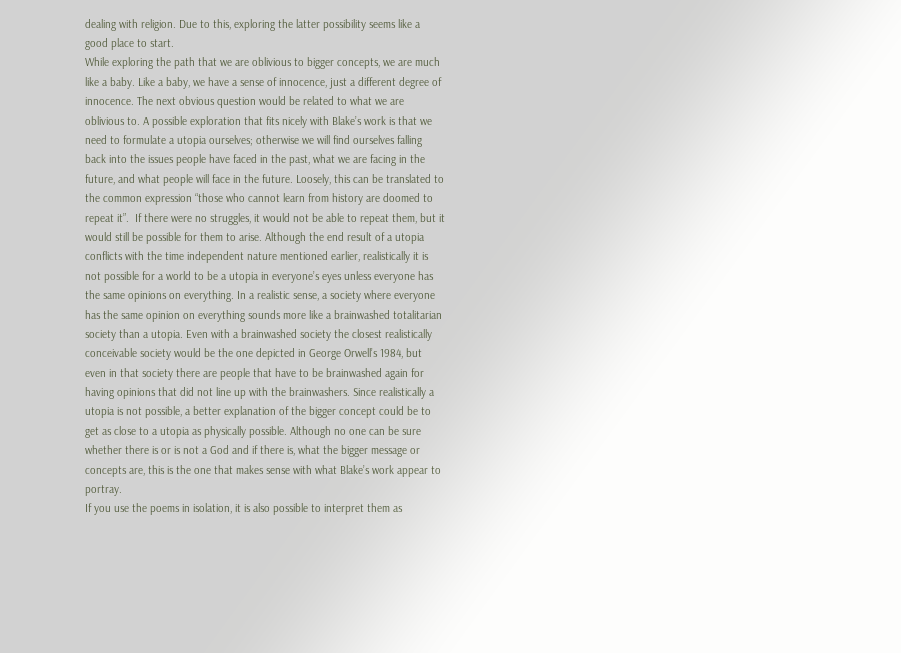dealing with religion. Due to this, exploring the latter possibility seems like a good place to start.
While exploring the path that we are oblivious to bigger concepts, we are much like a baby. Like a baby, we have a sense of innocence, just a different degree of innocence. The next obvious question would be related to what we are oblivious to. A possible exploration that fits nicely with Blake’s work is that we need to formulate a utopia ourselves; otherwise we will find ourselves falling back into the issues people have faced in the past, what we are facing in the future, and what people will face in the future. Loosely, this can be translated to the common expression “those who cannot learn from history are doomed to repeat it”.  If there were no struggles, it would not be able to repeat them, but it would still be possible for them to arise. Although the end result of a utopia conflicts with the time independent nature mentioned earlier, realistically it is not possible for a world to be a utopia in everyone’s eyes unless everyone has the same opinions on everything. In a realistic sense, a society where everyone has the same opinion on everything sounds more like a brainwashed totalitarian society than a utopia. Even with a brainwashed society the closest realistically conceivable society would be the one depicted in George Orwell’s 1984, but even in that society there are people that have to be brainwashed again for having opinions that did not line up with the brainwashers. Since realistically a utopia is not possible, a better explanation of the bigger concept could be to get as close to a utopia as physically possible. Although no one can be sure whether there is or is not a God and if there is, what the bigger message or concepts are, this is the one that makes sense with what Blake’s work appear to portray.
If you use the poems in isolation, it is also possible to interpret them as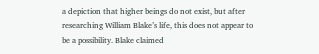a depiction that higher beings do not exist, but after researching William Blake’s life, this does not appear to be a possibility. Blake claimed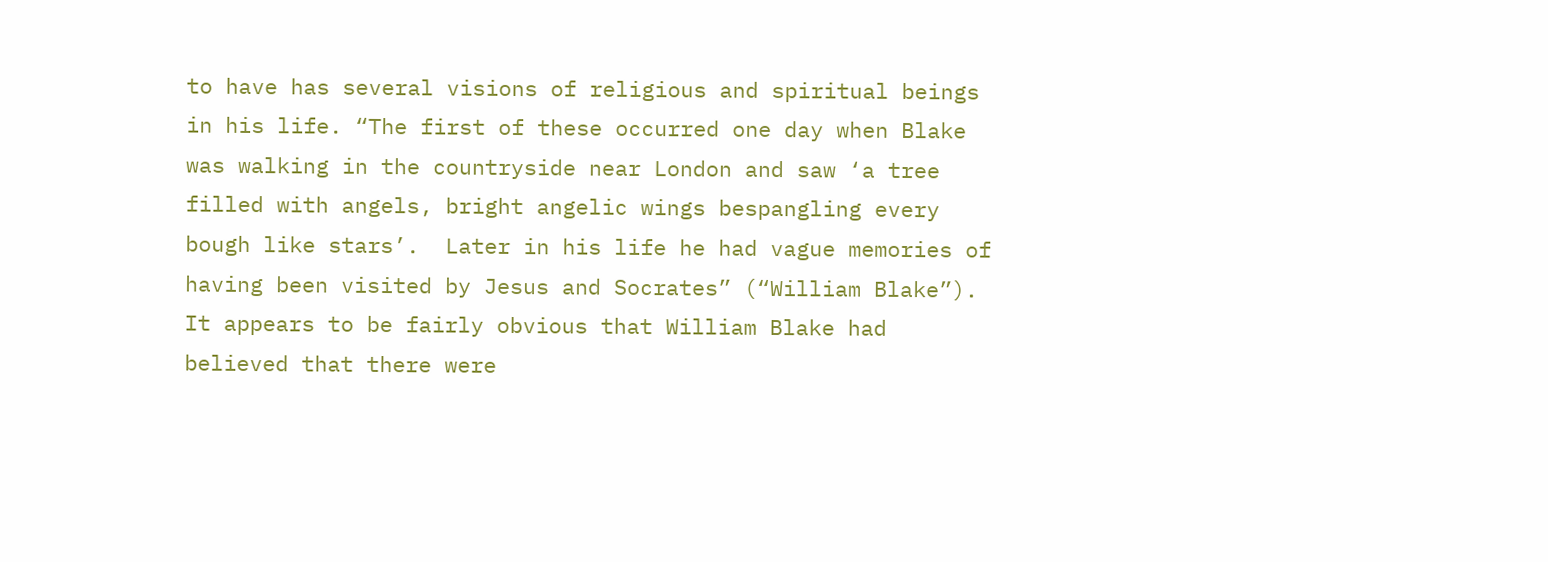to have has several visions of religious and spiritual beings in his life. “The first of these occurred one day when Blake was walking in the countryside near London and saw ‘a tree filled with angels, bright angelic wings bespangling every bough like stars’.  Later in his life he had vague memories of having been visited by Jesus and Socrates” (“William Blake”). It appears to be fairly obvious that William Blake had believed that there were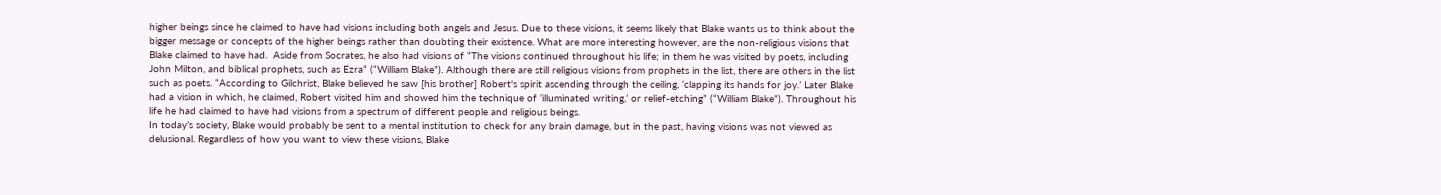higher beings since he claimed to have had visions including both angels and Jesus. Due to these visions, it seems likely that Blake wants us to think about the bigger message or concepts of the higher beings rather than doubting their existence. What are more interesting however, are the non-religious visions that Blake claimed to have had.  Aside from Socrates, he also had visions of “The visions continued throughout his life; in them he was visited by poets, including John Milton, and biblical prophets, such as Ezra“ (“William Blake”). Although there are still religious visions from prophets in the list, there are others in the list such as poets. “According to Gilchrist, Blake believed he saw [his brother] Robert's spirit ascending through the ceiling, ‘clapping its hands for joy.’ Later Blake had a vision in which, he claimed, Robert visited him and showed him the technique of ‘illuminated writing,’ or relief-etching” (“William Blake”). Throughout his life he had claimed to have had visions from a spectrum of different people and religious beings.
In today’s society, Blake would probably be sent to a mental institution to check for any brain damage, but in the past, having visions was not viewed as delusional. Regardless of how you want to view these visions, Blake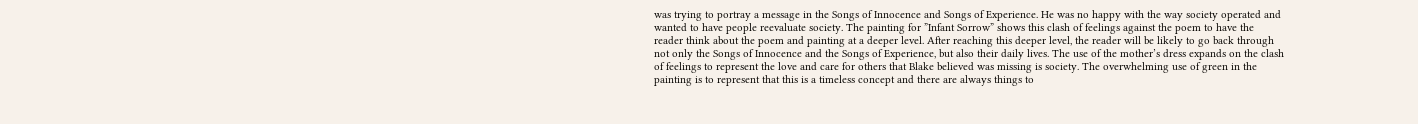was trying to portray a message in the Songs of Innocence and Songs of Experience. He was no happy with the way society operated and wanted to have people reevaluate society. The painting for ”Infant Sorrow” shows this clash of feelings against the poem to have the reader think about the poem and painting at a deeper level. After reaching this deeper level, the reader will be likely to go back through not only the Songs of Innocence and the Songs of Experience, but also their daily lives. The use of the mother’s dress expands on the clash of feelings to represent the love and care for others that Blake believed was missing is society. The overwhelming use of green in the painting is to represent that this is a timeless concept and there are always things to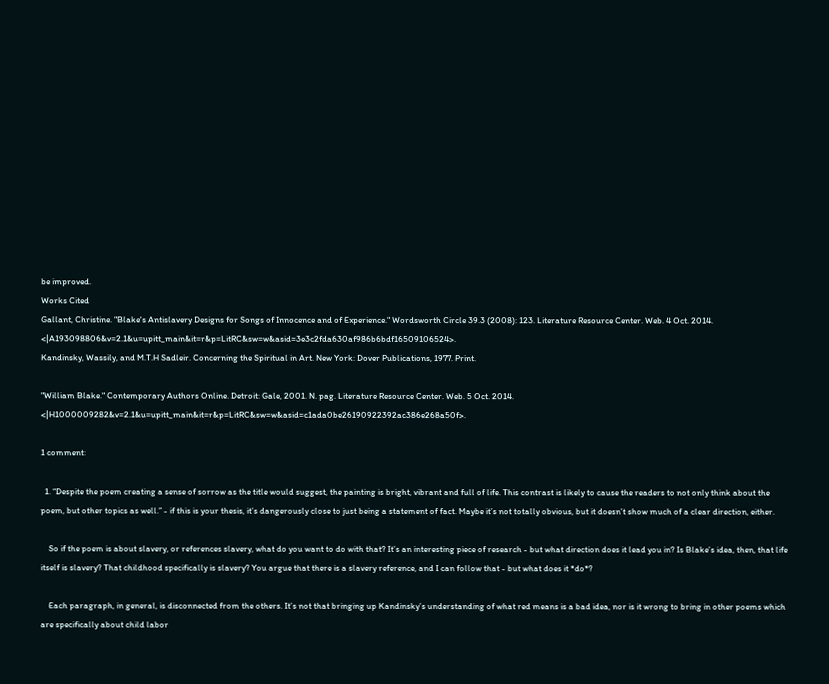be improved.
Works Cited
Gallant, Christine. "Blake's Antislavery Designs for Songs of Innocence and of Experience." Wordsworth Circle 39.3 (2008): 123. Literature Resource Center. Web. 4 Oct. 2014. <|A193098806&v=2.1&u=upitt_main&it=r&p=LitRC&sw=w&asid=3e3c2fda630af986b6bdf16509106524>.
Kandinsky, Wassily, and M.T.H Sadleir. Concerning the Spiritual in Art. New York: Dover Publications, 1977. Print.

"William Blake." Contemporary Authors Online. Detroit: Gale, 2001. N. pag. Literature Resource Center. Web. 5 Oct. 2014. <|H1000009282&v=2.1&u=upitt_main&it=r&p=LitRC&sw=w&asid=c1ada0be26190922392ac386e268a50f>.

1 comment:

  1. “Despite the poem creating a sense of sorrow as the title would suggest, the painting is bright, vibrant and full of life. This contrast is likely to cause the readers to not only think about the poem, but other topics as well.” - if this is your thesis, it’s dangerously close to just being a statement of fact. Maybe it’s not totally obvious, but it doesn’t show much of a clear direction, either.

    So if the poem is about slavery, or references slavery, what do you want to do with that? It’s an interesting piece of research - but what direction does it lead you in? Is Blake’s idea, then, that life itself is slavery? That childhood specifically is slavery? You argue that there is a slavery reference, and I can follow that - but what does it *do*?

    Each paragraph, in general, is disconnected from the others. It’s not that bringing up Kandinsky’s understanding of what red means is a bad idea, nor is it wrong to bring in other poems which are specifically about child labor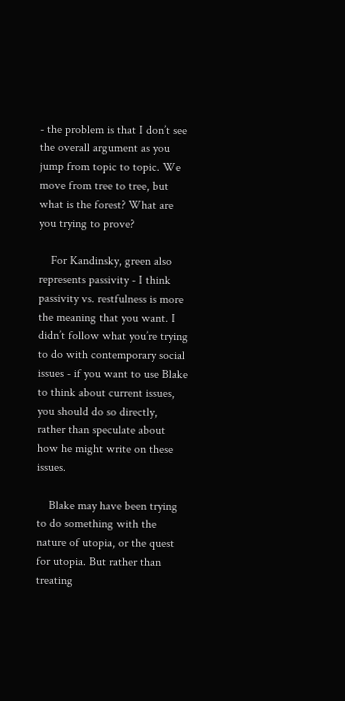- the problem is that I don’t see the overall argument as you jump from topic to topic. We move from tree to tree, but what is the forest? What are you trying to prove?

    For Kandinsky, green also represents passivity - I think passivity vs. restfulness is more the meaning that you want. I didn’t follow what you’re trying to do with contemporary social issues - if you want to use Blake to think about current issues, you should do so directly, rather than speculate about how he might write on these issues.

    Blake may have been trying to do something with the nature of utopia, or the quest for utopia. But rather than treating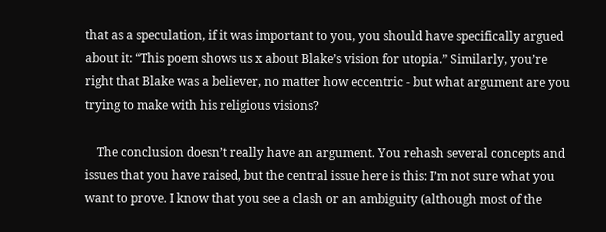that as a speculation, if it was important to you, you should have specifically argued about it: “This poem shows us x about Blake’s vision for utopia.” Similarly, you’re right that Blake was a believer, no matter how eccentric - but what argument are you trying to make with his religious visions?

    The conclusion doesn’t really have an argument. You rehash several concepts and issues that you have raised, but the central issue here is this: I’m not sure what you want to prove. I know that you see a clash or an ambiguity (although most of the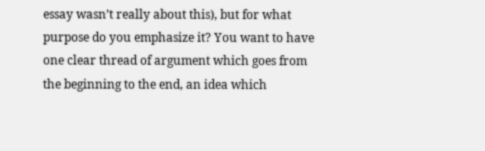essay wasn’t really about this), but for what purpose do you emphasize it? You want to have one clear thread of argument which goes from the beginning to the end, an idea which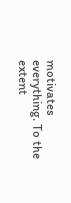motivates everything. To the extent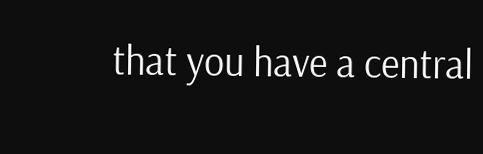that you have a central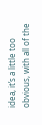idea, it’s a little too obvious, with all of the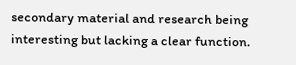secondary material and research being interesting but lacking a clear function.